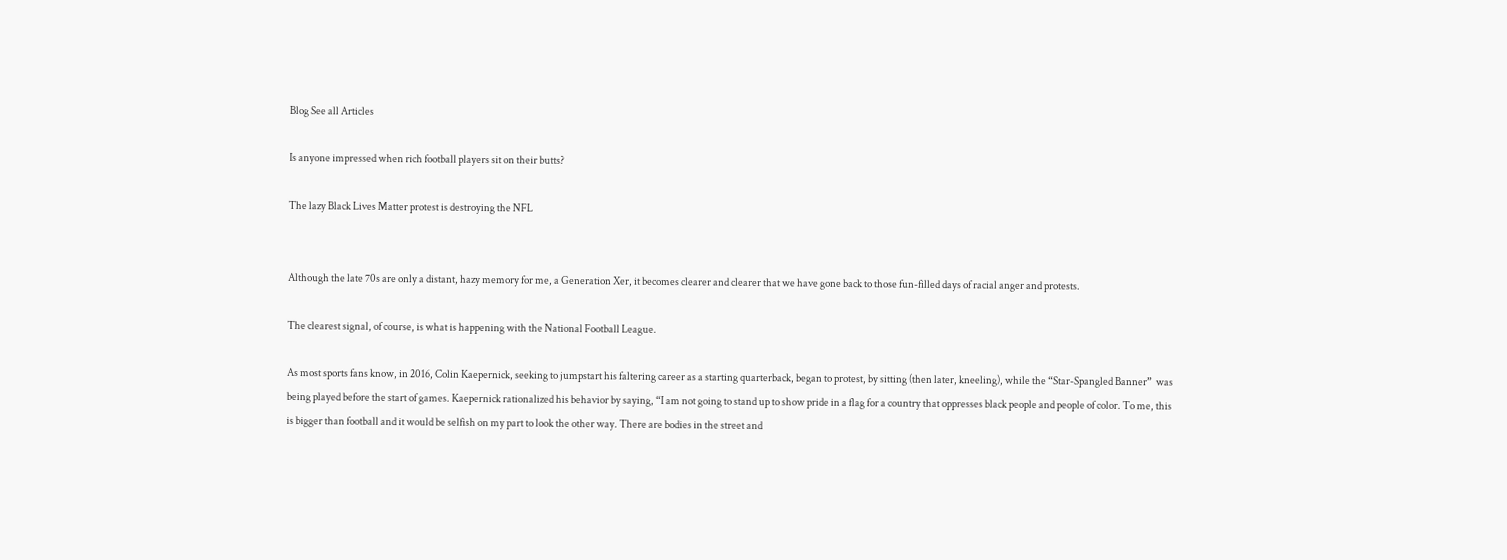Blog See all Articles

Is anyone impressed when rich football players sit on their butts?

The lazy Black Lives Matter protest is destroying the NFL


Although the late 70s are only a distant, hazy memory for me, a Generation Xer, it becomes clearer and clearer that we have gone back to those fun-filled days of racial anger and protests.

The clearest signal, of course, is what is happening with the National Football League.

As most sports fans know, in 2016, Colin Kaepernick, seeking to jumpstart his faltering career as a starting quarterback, began to protest, by sitting (then later, kneeling), while the “Star-Spangled Banner”  was being played before the start of games. Kaepernick rationalized his behavior by saying, “I am not going to stand up to show pride in a flag for a country that oppresses black people and people of color. To me, this is bigger than football and it would be selfish on my part to look the other way. There are bodies in the street and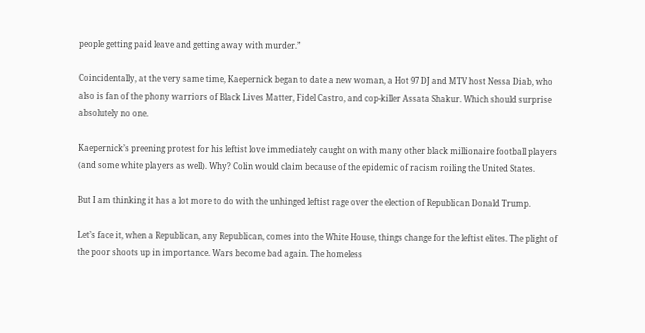people getting paid leave and getting away with murder.”

Coincidentally, at the very same time, Kaepernick began to date a new woman, a Hot 97 DJ and MTV host Nessa Diab, who also is fan of the phony warriors of Black Lives Matter, Fidel Castro, and cop-killer Assata Shakur. Which should surprise absolutely no one.

Kaepernick’s preening protest for his leftist love immediately caught on with many other black millionaire football players (and some white players as well). Why? Colin would claim because of the epidemic of racism roiling the United States.

But I am thinking it has a lot more to do with the unhinged leftist rage over the election of Republican Donald Trump.

Let’s face it, when a Republican, any Republican, comes into the White House, things change for the leftist elites. The plight of the poor shoots up in importance. Wars become bad again. The homeless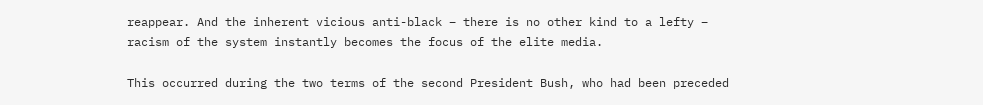reappear. And the inherent vicious anti-black – there is no other kind to a lefty – racism of the system instantly becomes the focus of the elite media.

This occurred during the two terms of the second President Bush, who had been preceded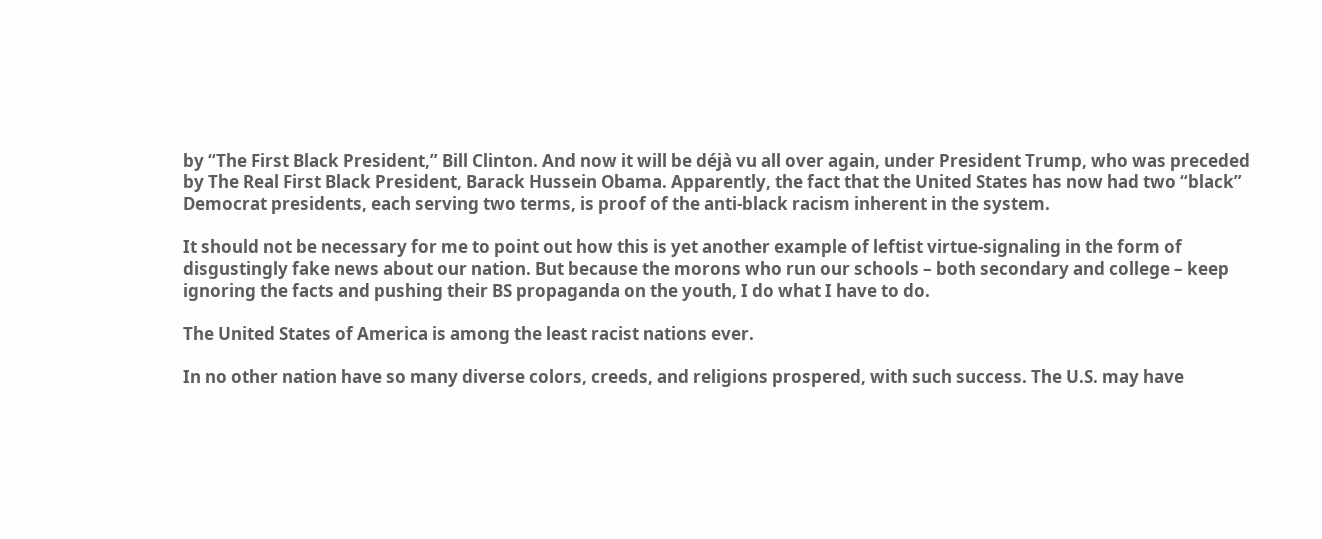by “The First Black President,” Bill Clinton. And now it will be déjà vu all over again, under President Trump, who was preceded by The Real First Black President, Barack Hussein Obama. Apparently, the fact that the United States has now had two “black” Democrat presidents, each serving two terms, is proof of the anti-black racism inherent in the system.

It should not be necessary for me to point out how this is yet another example of leftist virtue-signaling in the form of disgustingly fake news about our nation. But because the morons who run our schools – both secondary and college – keep ignoring the facts and pushing their BS propaganda on the youth, I do what I have to do.

The United States of America is among the least racist nations ever.

In no other nation have so many diverse colors, creeds, and religions prospered, with such success. The U.S. may have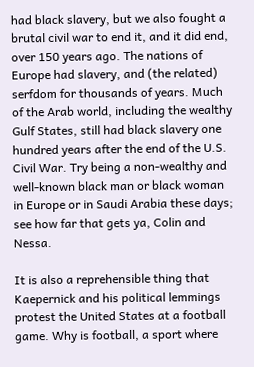had black slavery, but we also fought a brutal civil war to end it, and it did end, over 150 years ago. The nations of Europe had slavery, and (the related) serfdom for thousands of years. Much of the Arab world, including the wealthy Gulf States, still had black slavery one hundred years after the end of the U.S. Civil War. Try being a non-wealthy and well-known black man or black woman in Europe or in Saudi Arabia these days; see how far that gets ya, Colin and Nessa.

It is also a reprehensible thing that Kaepernick and his political lemmings protest the United States at a football game. Why is football, a sport where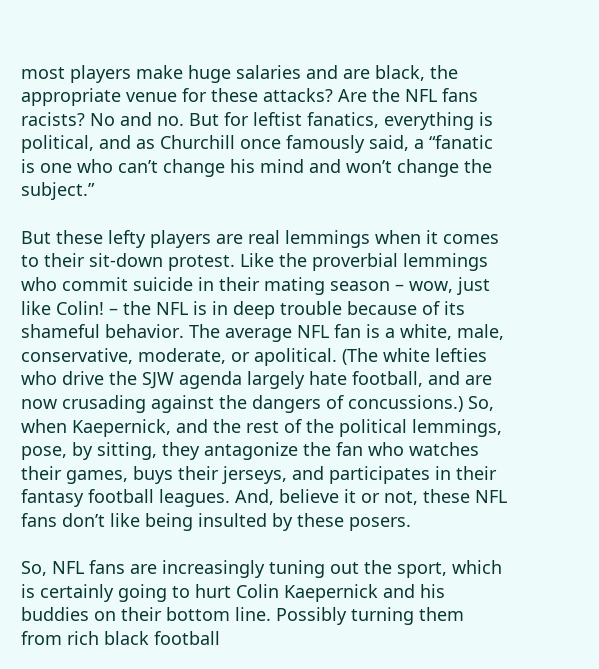most players make huge salaries and are black, the appropriate venue for these attacks? Are the NFL fans racists? No and no. But for leftist fanatics, everything is political, and as Churchill once famously said, a “fanatic is one who can’t change his mind and won’t change the subject.”

But these lefty players are real lemmings when it comes to their sit-down protest. Like the proverbial lemmings who commit suicide in their mating season – wow, just like Colin! – the NFL is in deep trouble because of its shameful behavior. The average NFL fan is a white, male, conservative, moderate, or apolitical. (The white lefties who drive the SJW agenda largely hate football, and are now crusading against the dangers of concussions.) So, when Kaepernick, and the rest of the political lemmings, pose, by sitting, they antagonize the fan who watches their games, buys their jerseys, and participates in their fantasy football leagues. And, believe it or not, these NFL fans don’t like being insulted by these posers.

So, NFL fans are increasingly tuning out the sport, which is certainly going to hurt Colin Kaepernick and his buddies on their bottom line. Possibly turning them from rich black football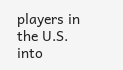players in the U.S. into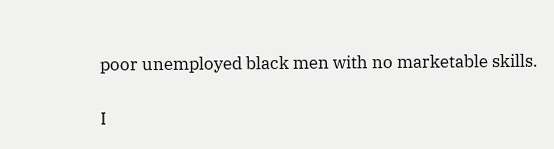poor unemployed black men with no marketable skills.

I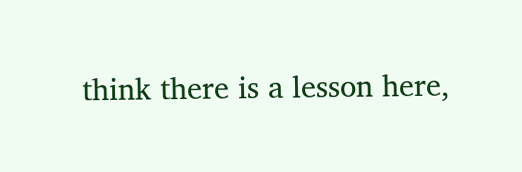think there is a lesson here,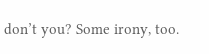don’t you? Some irony, too.